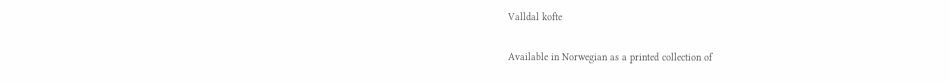Valldal kofte

Available in Norwegian as a printed collection of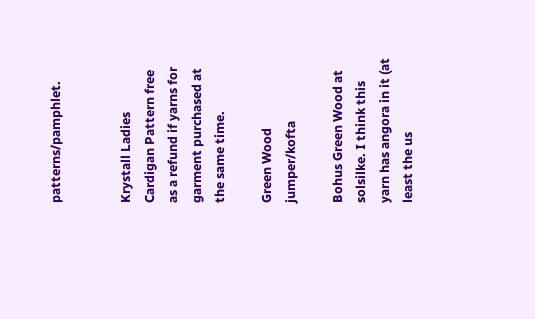patterns/pamphlet.


Krystall Ladies Cardigan Pattern free as a refund if yarns for garment purchased at the same time.

Green Wood jumper/kofta

Bohus Green Wood at solsilke. I think this yarn has angora in it (at least the us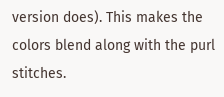version does). This makes the colors blend along with the purl stitches.